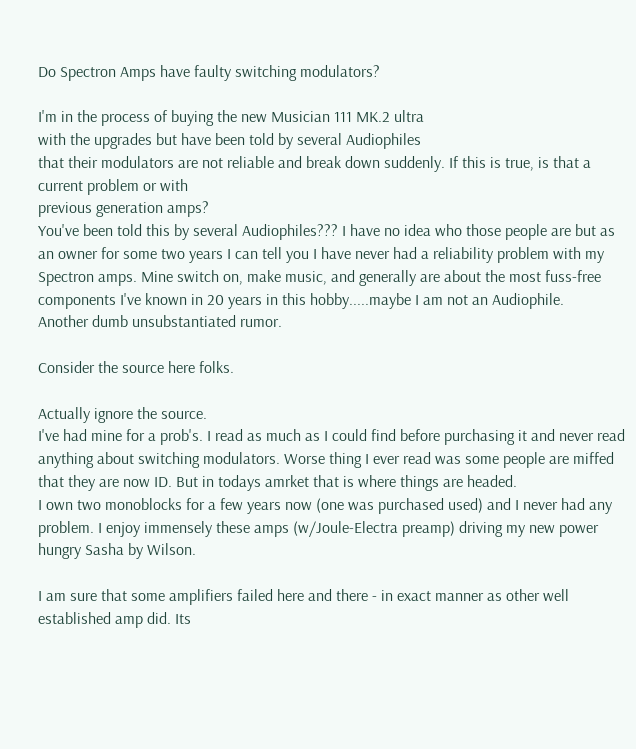Do Spectron Amps have faulty switching modulators?

I'm in the process of buying the new Musician 111 MK.2 ultra
with the upgrades but have been told by several Audiophiles
that their modulators are not reliable and break down suddenly. If this is true, is that a current problem or with
previous generation amps?
You've been told this by several Audiophiles??? I have no idea who those people are but as an owner for some two years I can tell you I have never had a reliability problem with my Spectron amps. Mine switch on, make music, and generally are about the most fuss-free components I've known in 20 years in this hobby.....maybe I am not an Audiophile.
Another dumb unsubstantiated rumor.

Consider the source here folks.

Actually ignore the source.
I've had mine for a prob's. I read as much as I could find before purchasing it and never read anything about switching modulators. Worse thing I ever read was some people are miffed that they are now ID. But in todays amrket that is where things are headed.
I own two monoblocks for a few years now (one was purchased used) and I never had any problem. I enjoy immensely these amps (w/Joule-Electra preamp) driving my new power hungry Sasha by Wilson.

I am sure that some amplifiers failed here and there - in exact manner as other well established amp did. Its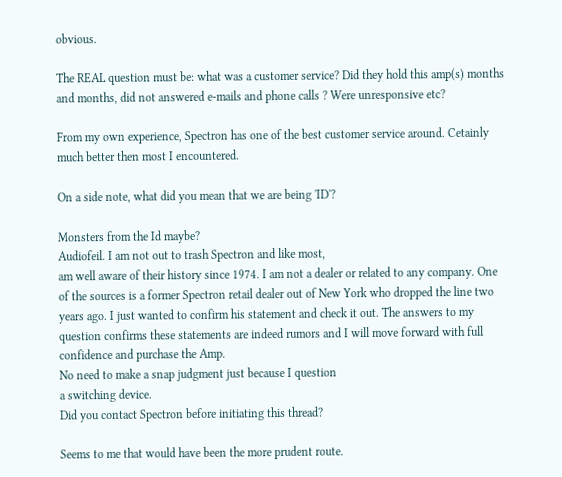obvious.

The REAL question must be: what was a customer service? Did they hold this amp(s) months and months, did not answered e-mails and phone calls ? Were unresponsive etc?

From my own experience, Spectron has one of the best customer service around. Cetainly much better then most I encountered.

On a side note, what did you mean that we are being 'ID'?

Monsters from the Id maybe?
Audiofeil. I am not out to trash Spectron and like most,
am well aware of their history since 1974. I am not a dealer or related to any company. One of the sources is a former Spectron retail dealer out of New York who dropped the line two years ago. I just wanted to confirm his statement and check it out. The answers to my question confirms these statements are indeed rumors and I will move forward with full confidence and purchase the Amp.
No need to make a snap judgment just because I question
a switching device.
Did you contact Spectron before initiating this thread?

Seems to me that would have been the more prudent route.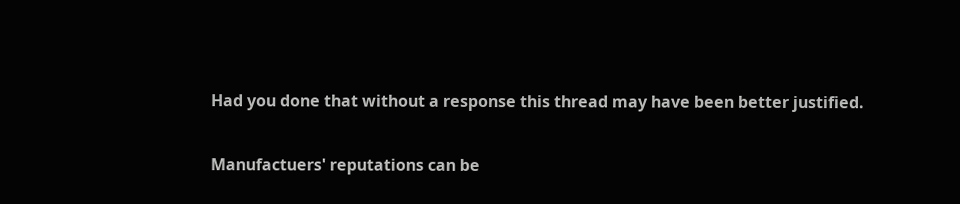Had you done that without a response this thread may have been better justified.

Manufactuers' reputations can be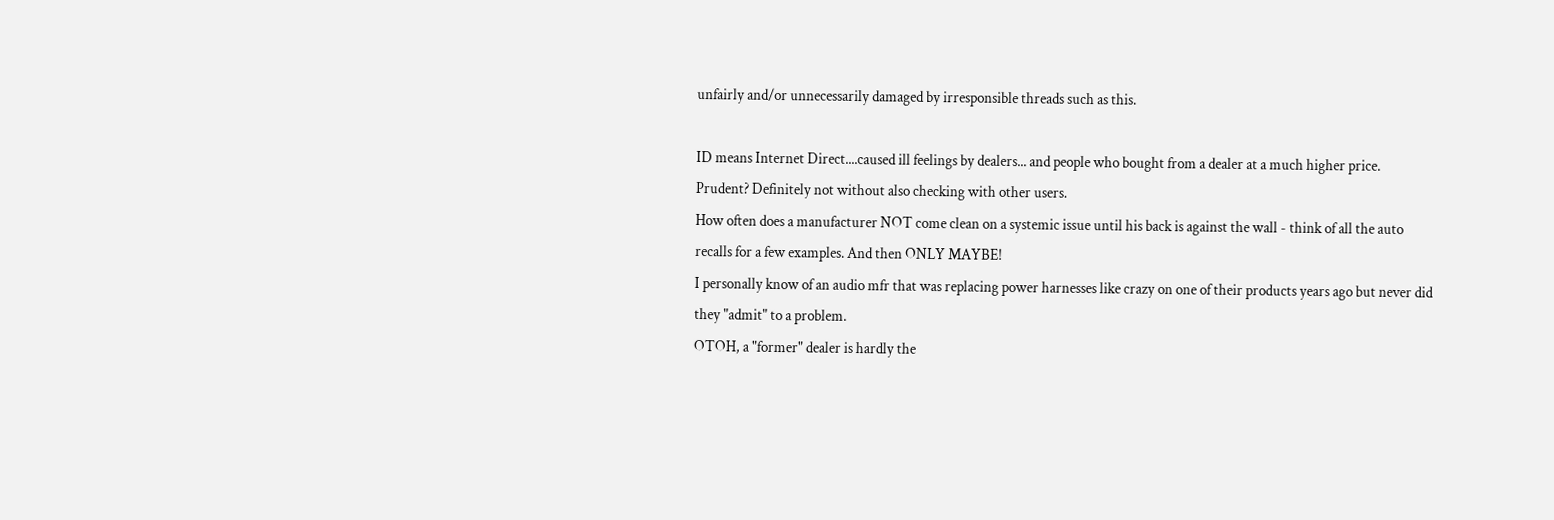unfairly and/or unnecessarily damaged by irresponsible threads such as this.

ID means Internet Direct....caused ill feelings by dealers... and people who bought from a dealer at a much higher price.
Prudent? Definitely not without also checking with other users.
How often does a manufacturer NOT come clean on a systemic issue until his back is against the wall - think of all the auto recalls for a few examples. And then ONLY MAYBE!
I personally know of an audio mfr that was replacing power harnesses like crazy on one of their products years ago but never did they "admit" to a problem.
OTOH, a "former" dealer is hardly the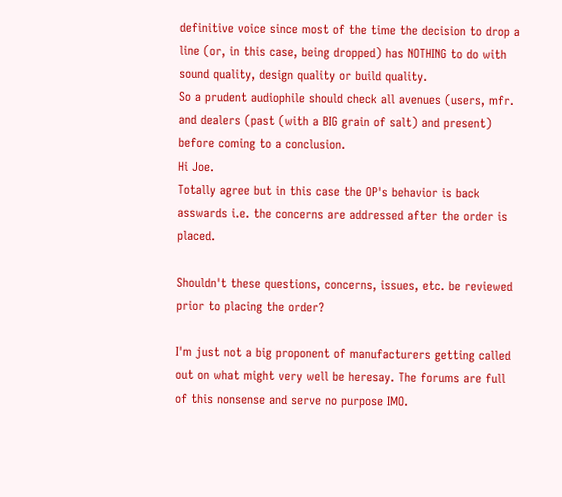definitive voice since most of the time the decision to drop a line (or, in this case, being dropped) has NOTHING to do with sound quality, design quality or build quality.
So a prudent audiophile should check all avenues (users, mfr. and dealers (past (with a BIG grain of salt) and present) before coming to a conclusion.
Hi Joe.
Totally agree but in this case the OP's behavior is back asswards i.e. the concerns are addressed after the order is placed.

Shouldn't these questions, concerns, issues, etc. be reviewed prior to placing the order?

I'm just not a big proponent of manufacturers getting called out on what might very well be heresay. The forums are full of this nonsense and serve no purpose IMO.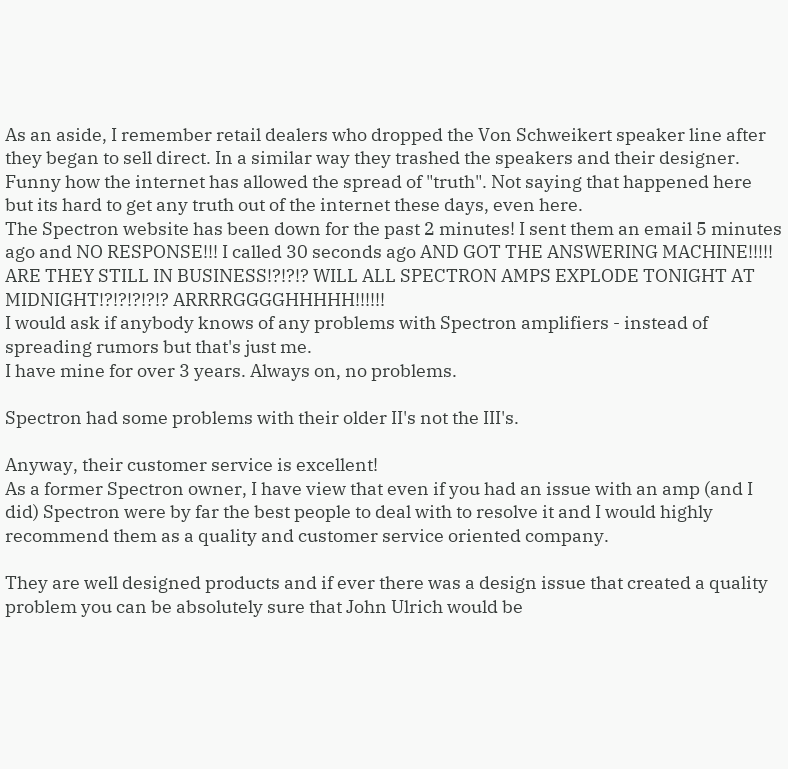As an aside, I remember retail dealers who dropped the Von Schweikert speaker line after they began to sell direct. In a similar way they trashed the speakers and their designer. Funny how the internet has allowed the spread of "truth". Not saying that happened here but its hard to get any truth out of the internet these days, even here.
The Spectron website has been down for the past 2 minutes! I sent them an email 5 minutes ago and NO RESPONSE!!! I called 30 seconds ago AND GOT THE ANSWERING MACHINE!!!!! ARE THEY STILL IN BUSINESS!?!?!? WILL ALL SPECTRON AMPS EXPLODE TONIGHT AT MIDNIGHT!?!?!?!?!? ARRRRGGGGHHHHH!!!!!!
I would ask if anybody knows of any problems with Spectron amplifiers - instead of spreading rumors but that's just me.
I have mine for over 3 years. Always on, no problems.

Spectron had some problems with their older II's not the III's.

Anyway, their customer service is excellent!
As a former Spectron owner, I have view that even if you had an issue with an amp (and I did) Spectron were by far the best people to deal with to resolve it and I would highly recommend them as a quality and customer service oriented company.

They are well designed products and if ever there was a design issue that created a quality problem you can be absolutely sure that John Ulrich would be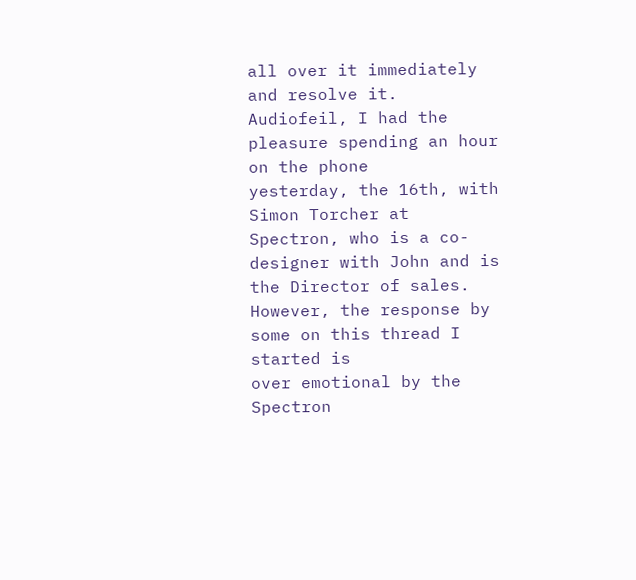all over it immediately and resolve it.
Audiofeil, I had the pleasure spending an hour on the phone
yesterday, the 16th, with Simon Torcher at Spectron, who is a co-designer with John and is the Director of sales.
However, the response by some on this thread I started is
over emotional by the Spectron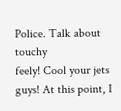Police. Talk about touchy
feely! Cool your jets guys! At this point, I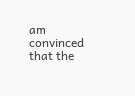am convinced that the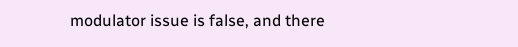modulator issue is false, and there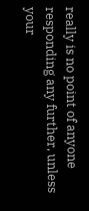really is no point of anyone responding any further, unless your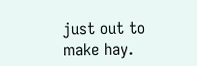just out to make hay.